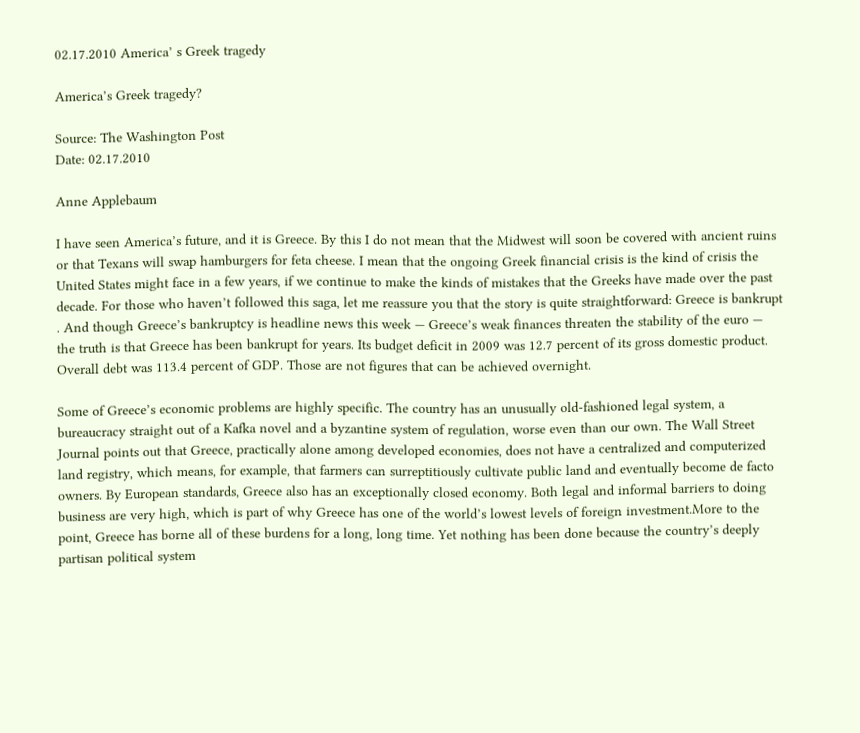02.17.2010 America’ s Greek tragedy

America’s Greek tragedy?

Source: The Washington Post
Date: 02.17.2010

Anne Applebaum

I have seen America’s future, and it is Greece. By this I do not mean that the Midwest will soon be covered with ancient ruins or that Texans will swap hamburgers for feta cheese. I mean that the ongoing Greek financial crisis is the kind of crisis the United States might face in a few years, if we continue to make the kinds of mistakes that the Greeks have made over the past decade. For those who haven’t followed this saga, let me reassure you that the story is quite straightforward: Greece is bankrupt . And though Greece’s bankruptcy is headline news this week — Greece’s weak finances threaten the stability of the euro — the truth is that Greece has been bankrupt for years. Its budget deficit in 2009 was 12.7 percent of its gross domestic product. Overall debt was 113.4 percent of GDP. Those are not figures that can be achieved overnight.

Some of Greece’s economic problems are highly specific. The country has an unusually old-fashioned legal system, a bureaucracy straight out of a Kafka novel and a byzantine system of regulation, worse even than our own. The Wall Street Journal points out that Greece, practically alone among developed economies, does not have a centralized and computerized land registry, which means, for example, that farmers can surreptitiously cultivate public land and eventually become de facto owners. By European standards, Greece also has an exceptionally closed economy. Both legal and informal barriers to doing business are very high, which is part of why Greece has one of the world’s lowest levels of foreign investment.More to the point, Greece has borne all of these burdens for a long, long time. Yet nothing has been done because the country’s deeply partisan political system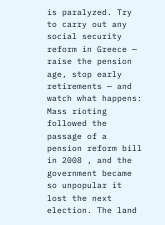is paralyzed. Try to carry out any social security reform in Greece — raise the pension age, stop early retirements — and watch what happens: Mass rioting followed the passage of a pension reform bill in 2008 , and the government became so unpopular it lost the next election. The land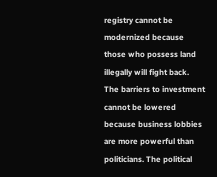registry cannot be modernized because those who possess land illegally will fight back. The barriers to investment cannot be lowered because business lobbies are more powerful than politicians. The political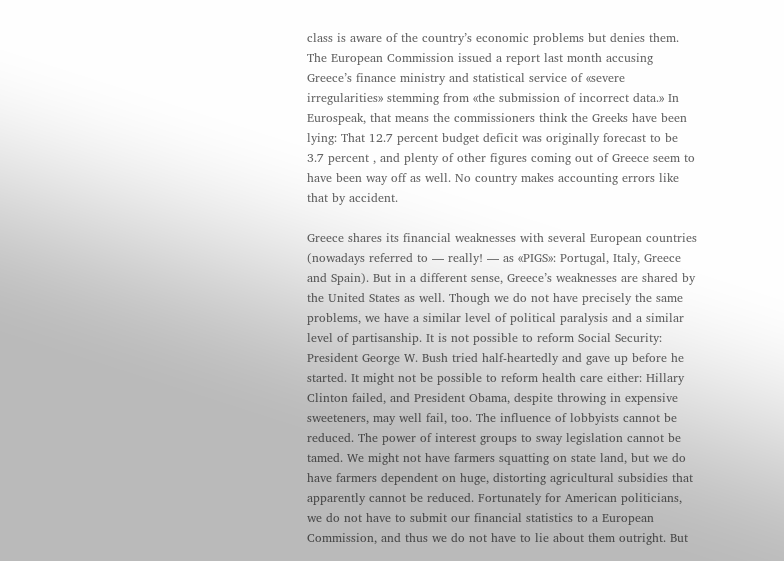class is aware of the country’s economic problems but denies them. The European Commission issued a report last month accusing Greece’s finance ministry and statistical service of «severe irregularities» stemming from «the submission of incorrect data.» In Eurospeak, that means the commissioners think the Greeks have been lying: That 12.7 percent budget deficit was originally forecast to be 3.7 percent , and plenty of other figures coming out of Greece seem to have been way off as well. No country makes accounting errors like that by accident.

Greece shares its financial weaknesses with several European countries (nowadays referred to — really! — as «PIGS»: Portugal, Italy, Greece and Spain). But in a different sense, Greece’s weaknesses are shared by the United States as well. Though we do not have precisely the same problems, we have a similar level of political paralysis and a similar level of partisanship. It is not possible to reform Social Security: President George W. Bush tried half-heartedly and gave up before he started. It might not be possible to reform health care either: Hillary Clinton failed, and President Obama, despite throwing in expensive sweeteners, may well fail, too. The influence of lobbyists cannot be reduced. The power of interest groups to sway legislation cannot be tamed. We might not have farmers squatting on state land, but we do have farmers dependent on huge, distorting agricultural subsidies that apparently cannot be reduced. Fortunately for American politicians, we do not have to submit our financial statistics to a European Commission, and thus we do not have to lie about them outright. But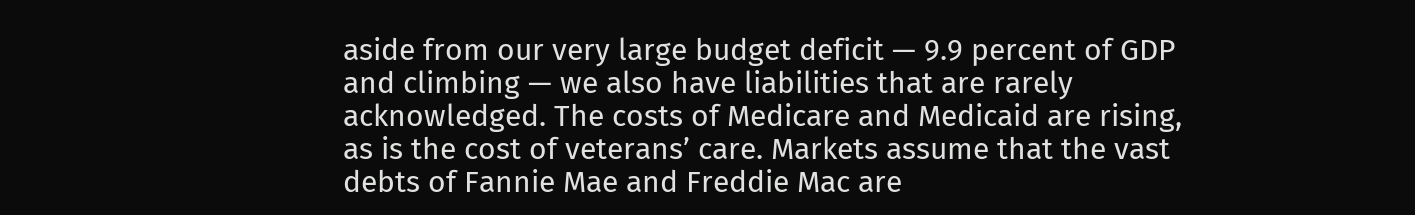aside from our very large budget deficit — 9.9 percent of GDP and climbing — we also have liabilities that are rarely acknowledged. The costs of Medicare and Medicaid are rising, as is the cost of veterans’ care. Markets assume that the vast debts of Fannie Mae and Freddie Mac are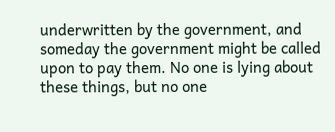underwritten by the government, and someday the government might be called upon to pay them. No one is lying about these things, but no one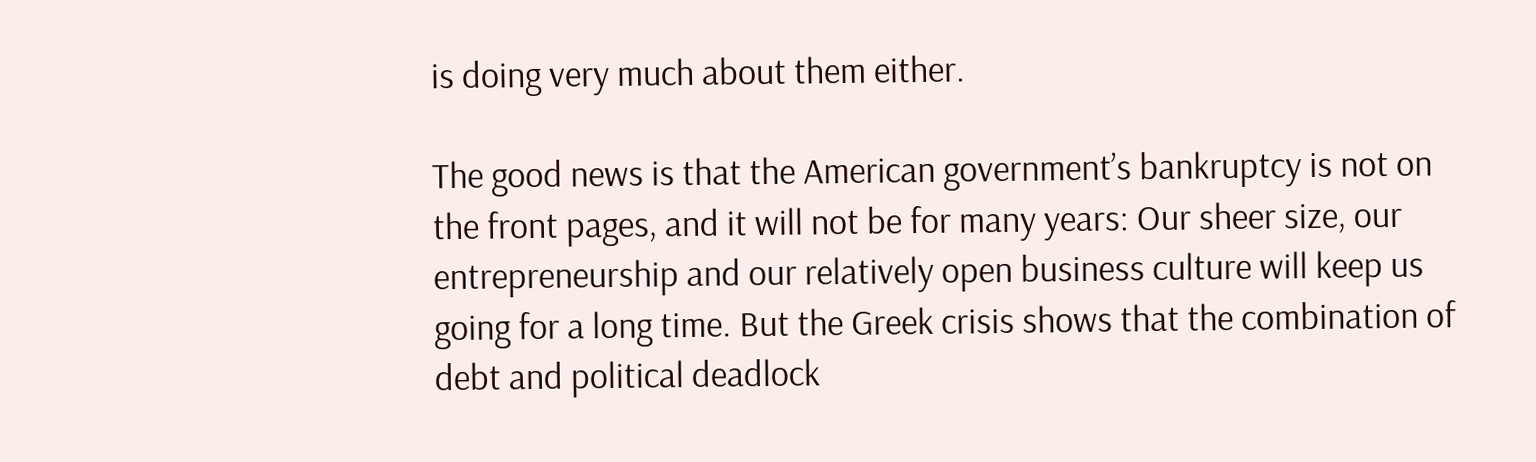is doing very much about them either.

The good news is that the American government’s bankruptcy is not on the front pages, and it will not be for many years: Our sheer size, our entrepreneurship and our relatively open business culture will keep us going for a long time. But the Greek crisis shows that the combination of debt and political deadlock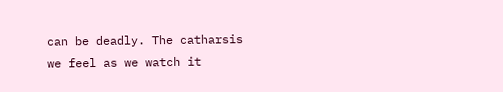can be deadly. The catharsis we feel as we watch it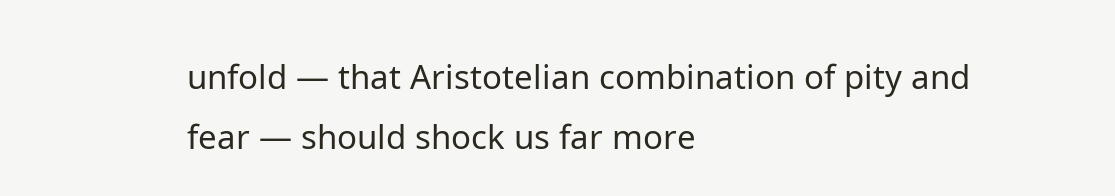unfold — that Aristotelian combination of pity and fear — should shock us far more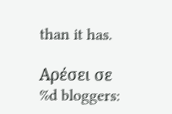than it has.

Αρέσει σε %d bloggers: